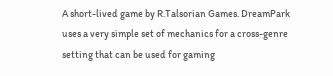A short-lived game by R.Talsorian Games. DreamPark uses a very simple set of mechanics for a cross-genre setting that can be used for gaming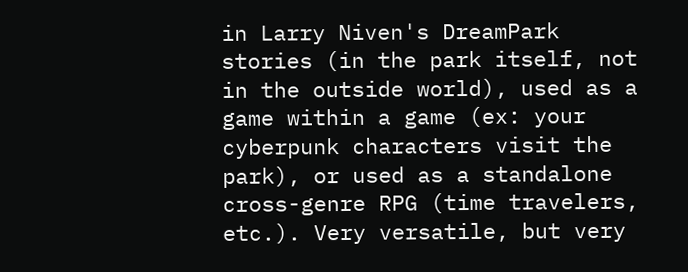in Larry Niven's DreamPark stories (in the park itself, not in the outside world), used as a game within a game (ex: your cyberpunk characters visit the park), or used as a standalone cross-genre RPG (time travelers, etc.). Very versatile, but very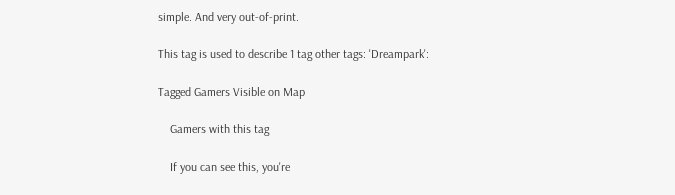simple. And very out-of-print.

This tag is used to describe 1 tag other tags: 'Dreampark':

Tagged Gamers Visible on Map

    Gamers with this tag

    If you can see this, you're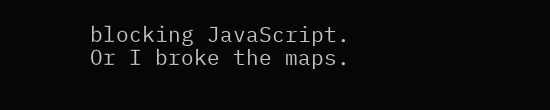blocking JavaScript. Or I broke the maps.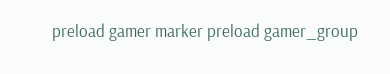preload gamer marker preload gamer_group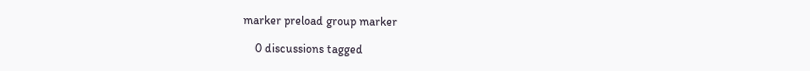marker preload group marker

    0 discussions tagged